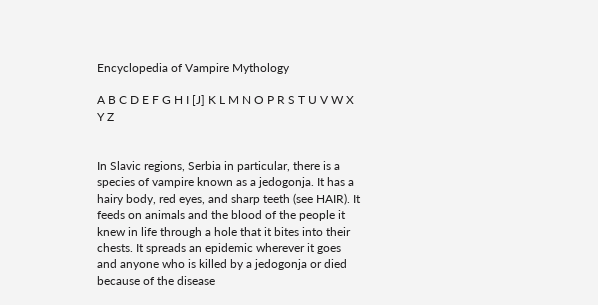Encyclopedia of Vampire Mythology

A B C D E F G H I [J] K L M N O P R S T U V W X Y Z


In Slavic regions, Serbia in particular, there is a species of vampire known as a jedogonja. It has a hairy body, red eyes, and sharp teeth (see HAIR). It feeds on animals and the blood of the people it knew in life through a hole that it bites into their chests. It spreads an epidemic wherever it goes and anyone who is killed by a jedogonja or died because of the disease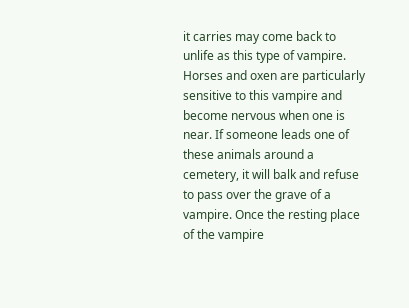it carries may come back to unlife as this type of vampire. Horses and oxen are particularly sensitive to this vampire and become nervous when one is near. If someone leads one of these animals around a cemetery, it will balk and refuse to pass over the grave of a vampire. Once the resting place of the vampire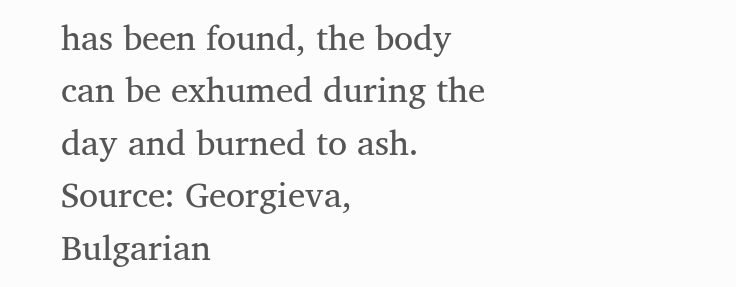has been found, the body can be exhumed during the day and burned to ash.
Source: Georgieva, Bulgarian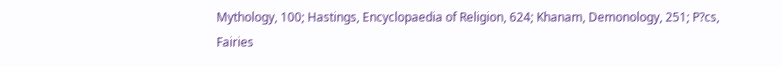Mythology, 100; Hastings, Encyclopaedia of Religion, 624; Khanam, Demonology, 251; P?cs, Fairies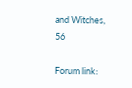and Witches, 56

Forum link: